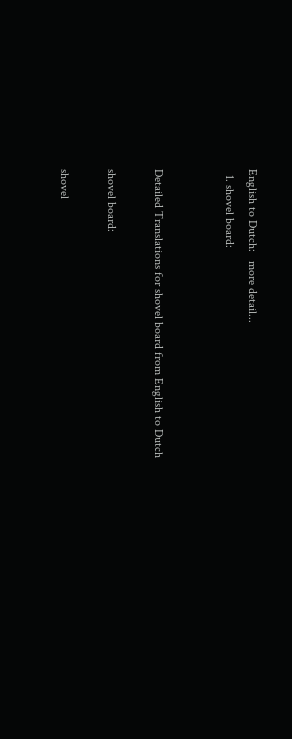English to Dutch:   more detail...
  1. shovel board:


Detailed Translations for shovel board from English to Dutch

shovel board:

shovel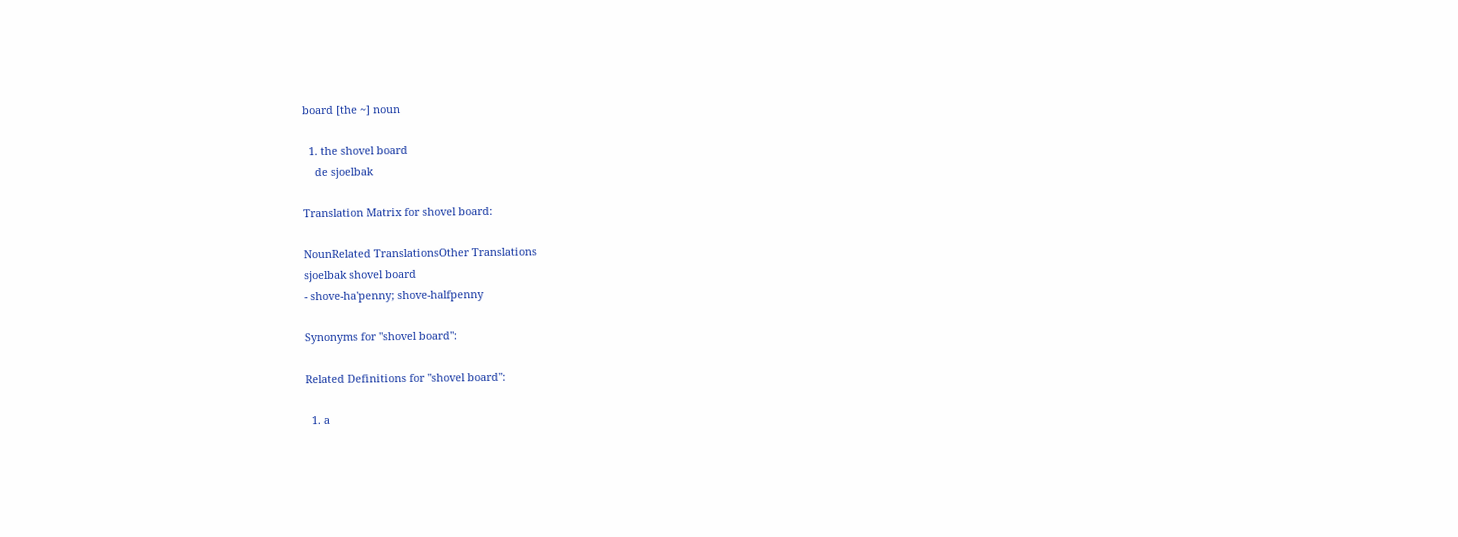board [the ~] noun

  1. the shovel board
    de sjoelbak

Translation Matrix for shovel board:

NounRelated TranslationsOther Translations
sjoelbak shovel board
- shove-ha'penny; shove-halfpenny

Synonyms for "shovel board":

Related Definitions for "shovel board":

  1. a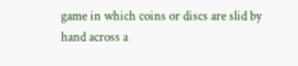game in which coins or discs are slid by hand across a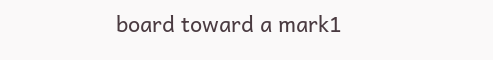board toward a mark1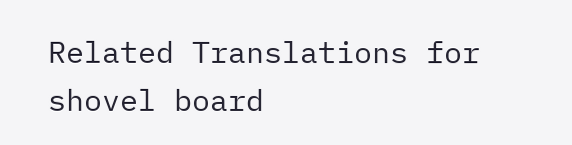Related Translations for shovel board